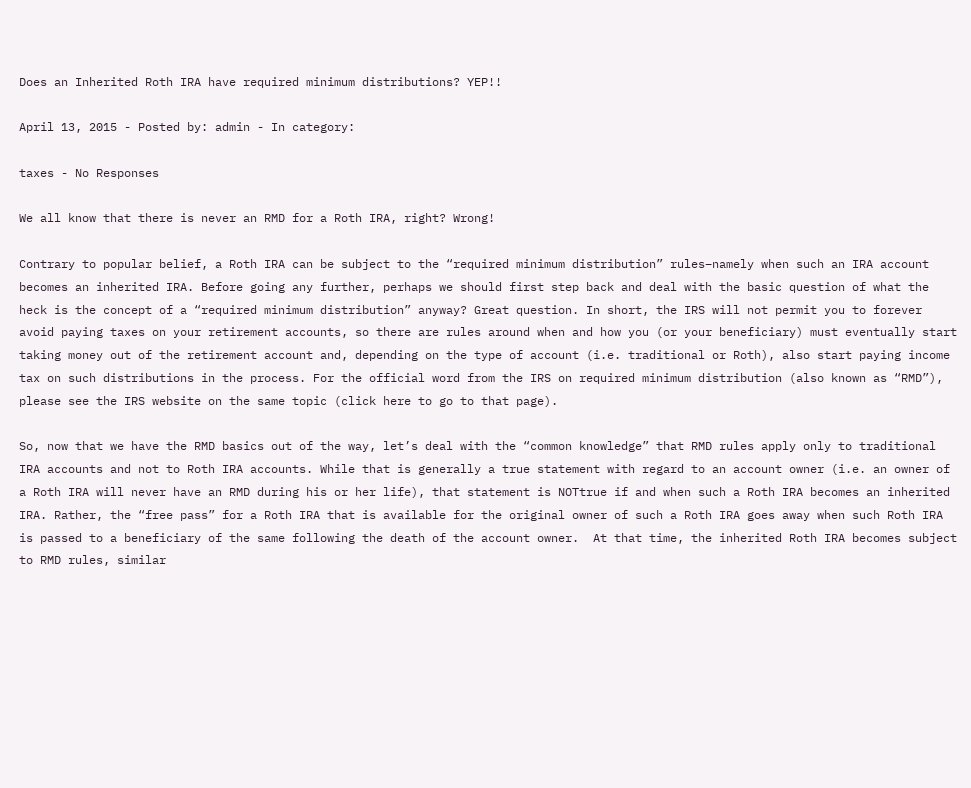Does an Inherited Roth IRA have required minimum distributions? YEP!!

April 13, 2015 - Posted by: admin - In category:

taxes - No Responses

We all know that there is never an RMD for a Roth IRA, right? Wrong!

Contrary to popular belief, a Roth IRA can be subject to the “required minimum distribution” rules–namely when such an IRA account becomes an inherited IRA. Before going any further, perhaps we should first step back and deal with the basic question of what the heck is the concept of a “required minimum distribution” anyway? Great question. In short, the IRS will not permit you to forever avoid paying taxes on your retirement accounts, so there are rules around when and how you (or your beneficiary) must eventually start taking money out of the retirement account and, depending on the type of account (i.e. traditional or Roth), also start paying income tax on such distributions in the process. For the official word from the IRS on required minimum distribution (also known as “RMD”), please see the IRS website on the same topic (click here to go to that page).

So, now that we have the RMD basics out of the way, let’s deal with the “common knowledge” that RMD rules apply only to traditional IRA accounts and not to Roth IRA accounts. While that is generally a true statement with regard to an account owner (i.e. an owner of a Roth IRA will never have an RMD during his or her life), that statement is NOTtrue if and when such a Roth IRA becomes an inherited IRA. Rather, the “free pass” for a Roth IRA that is available for the original owner of such a Roth IRA goes away when such Roth IRA is passed to a beneficiary of the same following the death of the account owner.  At that time, the inherited Roth IRA becomes subject to RMD rules, similar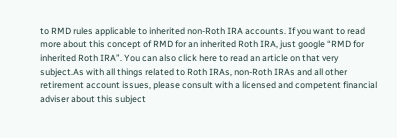to RMD rules applicable to inherited non-Roth IRA accounts. If you want to read more about this concept of RMD for an inherited Roth IRA, just google “RMD for inherited Roth IRA”. You can also click here to read an article on that very subject.As with all things related to Roth IRAs, non-Roth IRAs and all other retirement account issues, please consult with a licensed and competent financial adviser about this subject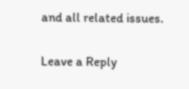and all related issues.

Leave a Reply